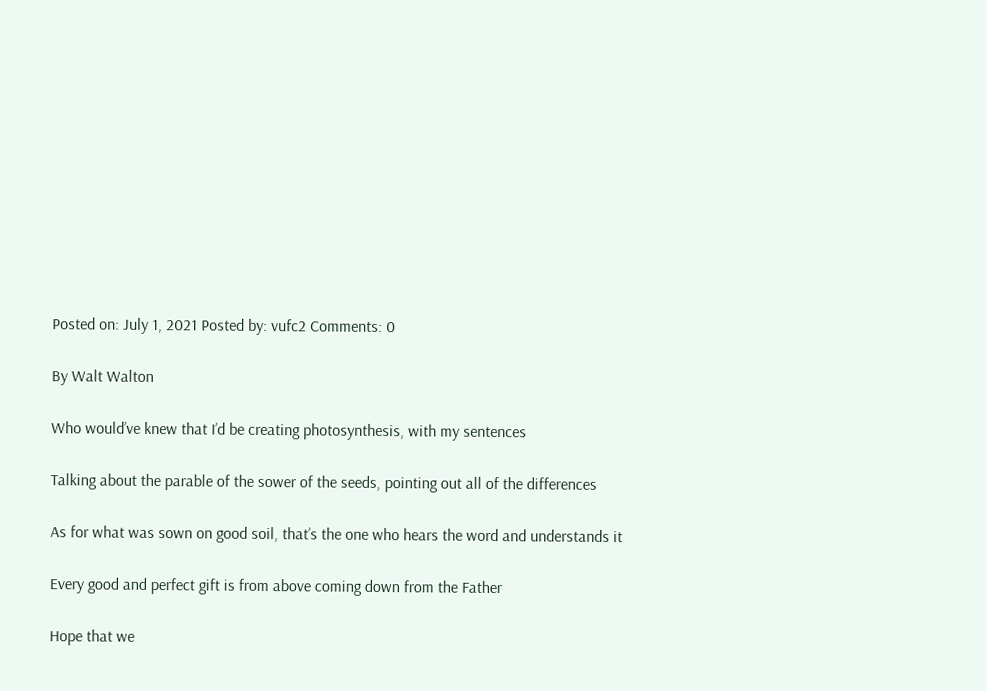Posted on: July 1, 2021 Posted by: vufc2 Comments: 0

By Walt Walton

Who would’ve knew that I’d be creating photosynthesis, with my sentences

Talking about the parable of the sower of the seeds, pointing out all of the differences

As for what was sown on good soil, that’s the one who hears the word and understands it

Every good and perfect gift is from above coming down from the Father

Hope that we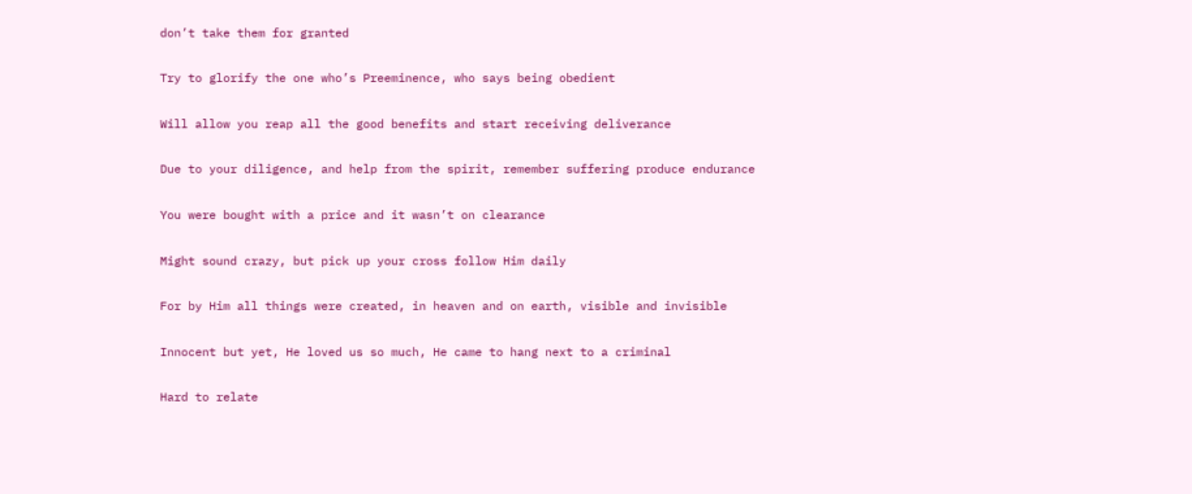don’t take them for granted

Try to glorify the one who’s Preeminence, who says being obedient

Will allow you reap all the good benefits and start receiving deliverance

Due to your diligence, and help from the spirit, remember suffering produce endurance

You were bought with a price and it wasn’t on clearance

Might sound crazy, but pick up your cross follow Him daily

For by Him all things were created, in heaven and on earth, visible and invisible

Innocent but yet, He loved us so much, He came to hang next to a criminal

Hard to relate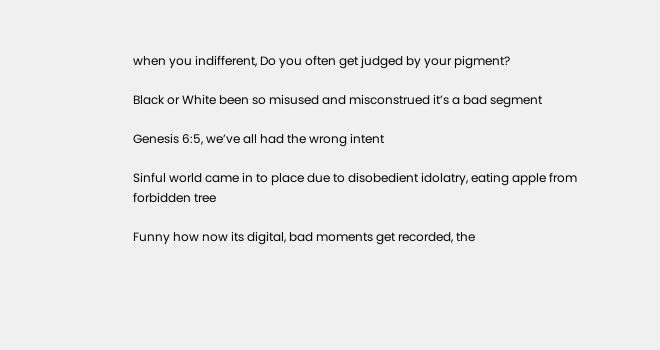when you indifferent, Do you often get judged by your pigment?

Black or White been so misused and misconstrued it’s a bad segment

Genesis 6:5, we’ve all had the wrong intent

Sinful world came in to place due to disobedient idolatry, eating apple from forbidden tree

Funny how now its digital, bad moments get recorded, the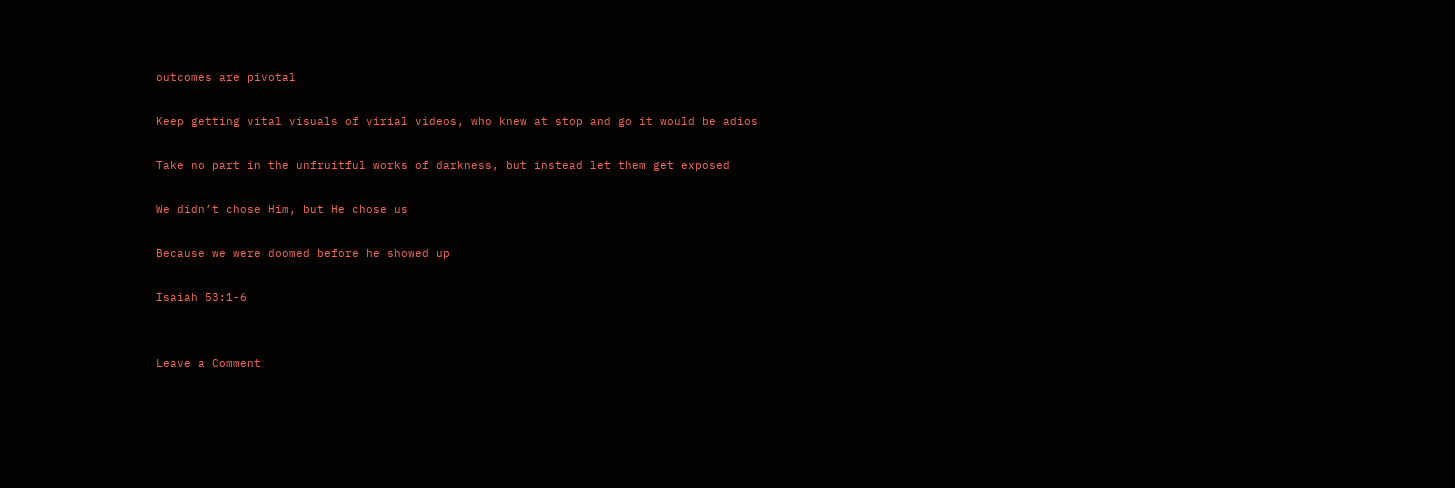outcomes are pivotal

Keep getting vital visuals of virial videos, who knew at stop and go it would be adios

Take no part in the unfruitful works of darkness, but instead let them get exposed

We didn’t chose Him, but He chose us

Because we were doomed before he showed up

Isaiah 53:1-6


Leave a Comment